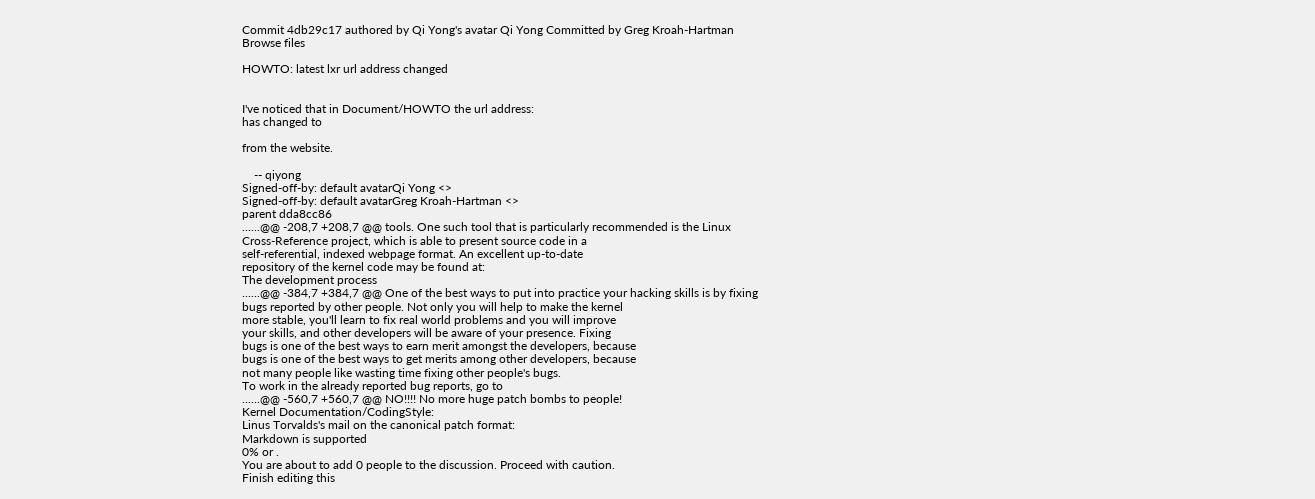Commit 4db29c17 authored by Qi Yong's avatar Qi Yong Committed by Greg Kroah-Hartman
Browse files

HOWTO: latest lxr url address changed


I've noticed that in Document/HOWTO the url address:
has changed to

from the website.

    -- qiyong
Signed-off-by: default avatarQi Yong <>
Signed-off-by: default avatarGreg Kroah-Hartman <>
parent dda8cc86
......@@ -208,7 +208,7 @@ tools. One such tool that is particularly recommended is the Linux
Cross-Reference project, which is able to present source code in a
self-referential, indexed webpage format. An excellent up-to-date
repository of the kernel code may be found at:
The development process
......@@ -384,7 +384,7 @@ One of the best ways to put into practice your hacking skills is by fixing
bugs reported by other people. Not only you will help to make the kernel
more stable, you'll learn to fix real world problems and you will improve
your skills, and other developers will be aware of your presence. Fixing
bugs is one of the best ways to earn merit amongst the developers, because
bugs is one of the best ways to get merits among other developers, because
not many people like wasting time fixing other people's bugs.
To work in the already reported bug reports, go to
......@@ -560,7 +560,7 @@ NO!!!! No more huge patch bombs to people!
Kernel Documentation/CodingStyle:
Linus Torvalds's mail on the canonical patch format:
Markdown is supported
0% or .
You are about to add 0 people to the discussion. Proceed with caution.
Finish editing this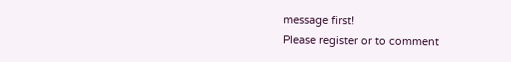message first!
Please register or to comment